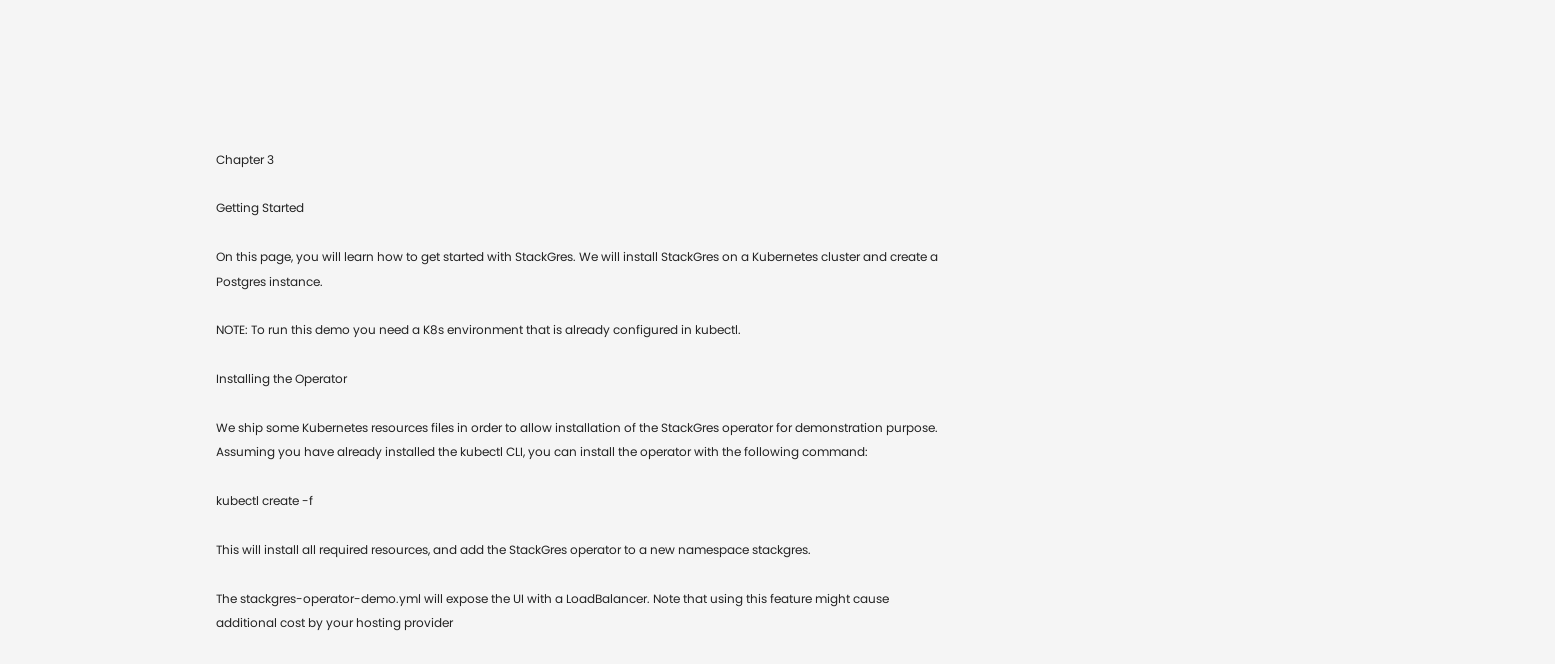Chapter 3

Getting Started

On this page, you will learn how to get started with StackGres. We will install StackGres on a Kubernetes cluster and create a Postgres instance.

NOTE: To run this demo you need a K8s environment that is already configured in kubectl.

Installing the Operator

We ship some Kubernetes resources files in order to allow installation of the StackGres operator for demonstration purpose. Assuming you have already installed the kubectl CLI, you can install the operator with the following command:

kubectl create -f

This will install all required resources, and add the StackGres operator to a new namespace stackgres.

The stackgres-operator-demo.yml will expose the UI with a LoadBalancer. Note that using this feature might cause additional cost by your hosting provider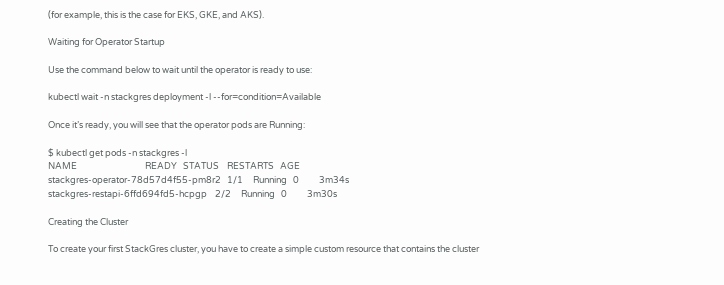(for example, this is the case for EKS, GKE, and AKS).

Waiting for Operator Startup

Use the command below to wait until the operator is ready to use:

kubectl wait -n stackgres deployment -l --for=condition=Available

Once it’s ready, you will see that the operator pods are Running:

$ kubectl get pods -n stackgres -l
NAME                                  READY   STATUS    RESTARTS   AGE
stackgres-operator-78d57d4f55-pm8r2   1/1     Running   0          3m34s
stackgres-restapi-6ffd694fd5-hcpgp    2/2     Running   0          3m30s

Creating the Cluster

To create your first StackGres cluster, you have to create a simple custom resource that contains the cluster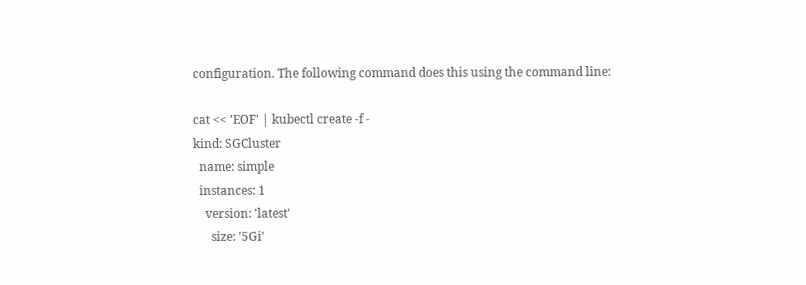configuration. The following command does this using the command line:

cat << 'EOF' | kubectl create -f -
kind: SGCluster
  name: simple
  instances: 1
    version: 'latest'
      size: '5Gi'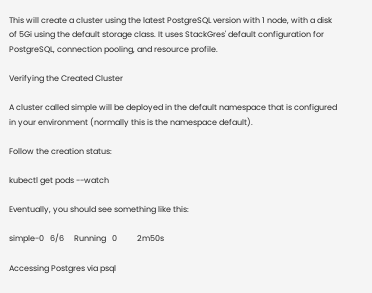This will create a cluster using the latest PostgreSQL version with 1 node, with a disk of 5Gi using the default storage class. It uses StackGres' default configuration for PostgreSQL, connection pooling, and resource profile.

Verifying the Created Cluster

A cluster called simple will be deployed in the default namespace that is configured in your environment (normally this is the namespace default).

Follow the creation status:

kubectl get pods --watch

Eventually, you should see something like this:

simple-0   6/6     Running   0          2m50s

Accessing Postgres via psql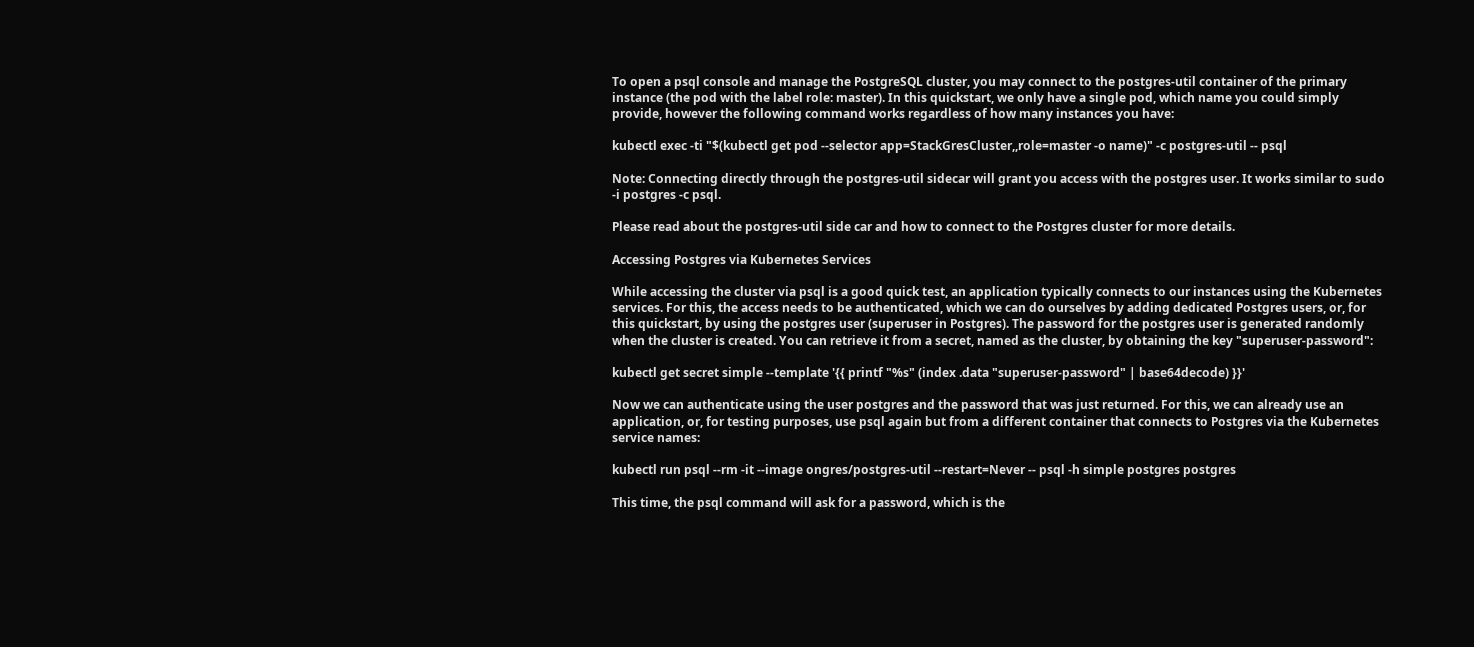To open a psql console and manage the PostgreSQL cluster, you may connect to the postgres-util container of the primary instance (the pod with the label role: master). In this quickstart, we only have a single pod, which name you could simply provide, however the following command works regardless of how many instances you have:

kubectl exec -ti "$(kubectl get pod --selector app=StackGresCluster,,role=master -o name)" -c postgres-util -- psql

Note: Connecting directly through the postgres-util sidecar will grant you access with the postgres user. It works similar to sudo -i postgres -c psql.

Please read about the postgres-util side car and how to connect to the Postgres cluster for more details.

Accessing Postgres via Kubernetes Services

While accessing the cluster via psql is a good quick test, an application typically connects to our instances using the Kubernetes services. For this, the access needs to be authenticated, which we can do ourselves by adding dedicated Postgres users, or, for this quickstart, by using the postgres user (superuser in Postgres). The password for the postgres user is generated randomly when the cluster is created. You can retrieve it from a secret, named as the cluster, by obtaining the key "superuser-password":

kubectl get secret simple --template '{{ printf "%s" (index .data "superuser-password" | base64decode) }}'

Now we can authenticate using the user postgres and the password that was just returned. For this, we can already use an application, or, for testing purposes, use psql again but from a different container that connects to Postgres via the Kubernetes service names:

kubectl run psql --rm -it --image ongres/postgres-util --restart=Never -- psql -h simple postgres postgres

This time, the psql command will ask for a password, which is the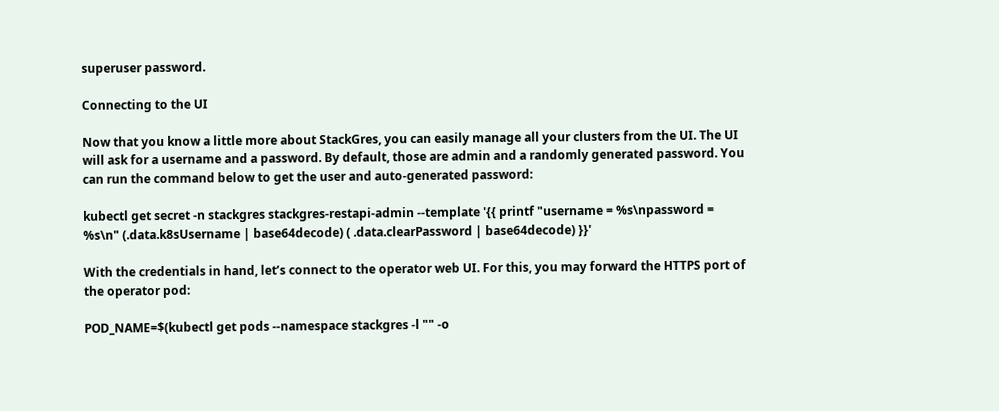superuser password.

Connecting to the UI

Now that you know a little more about StackGres, you can easily manage all your clusters from the UI. The UI will ask for a username and a password. By default, those are admin and a randomly generated password. You can run the command below to get the user and auto-generated password:

kubectl get secret -n stackgres stackgres-restapi-admin --template '{{ printf "username = %s\npassword = %s\n" (.data.k8sUsername | base64decode) ( .data.clearPassword | base64decode) }}'

With the credentials in hand, let’s connect to the operator web UI. For this, you may forward the HTTPS port of the operator pod:

POD_NAME=$(kubectl get pods --namespace stackgres -l "" -o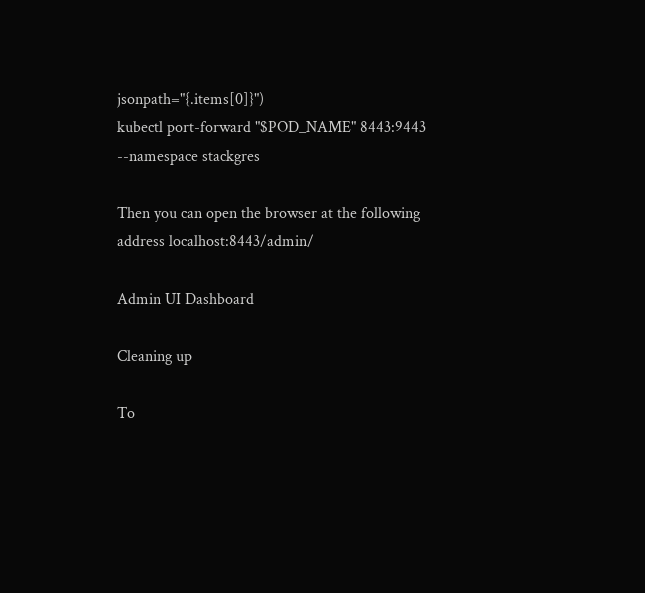jsonpath="{.items[0]}")
kubectl port-forward "$POD_NAME" 8443:9443 --namespace stackgres

Then you can open the browser at the following address localhost:8443/admin/

Admin UI Dashboard

Cleaning up

To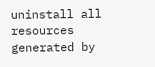uninstall all resources generated by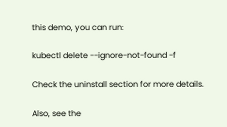this demo, you can run:

kubectl delete --ignore-not-found -f

Check the uninstall section for more details.

Also, see the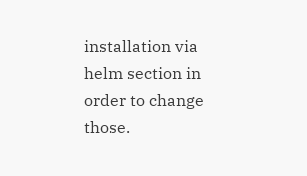installation via helm section in order to change those.